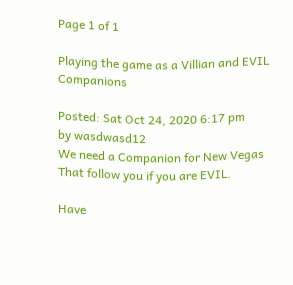Page 1 of 1

Playing the game as a Villian and EVIL Companions

Posted: Sat Oct 24, 2020 6:17 pm
by wasdwasd12
We need a Companion for New Vegas That follow you if you are EVIL.

Have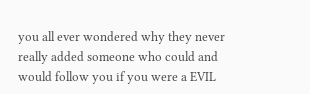you all ever wondered why they never really added someone who could and would follow you if you were a EVIL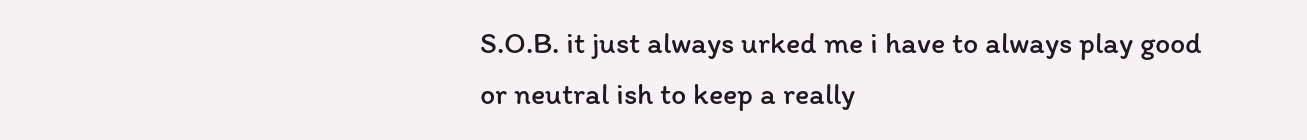S.O.B. it just always urked me i have to always play good or neutral ish to keep a really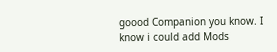goood Companion you know. I know i could add Mods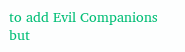to add Evil Companions but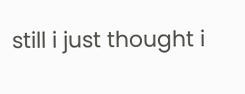still i just thought i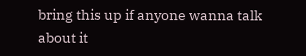bring this up if anyone wanna talk about it